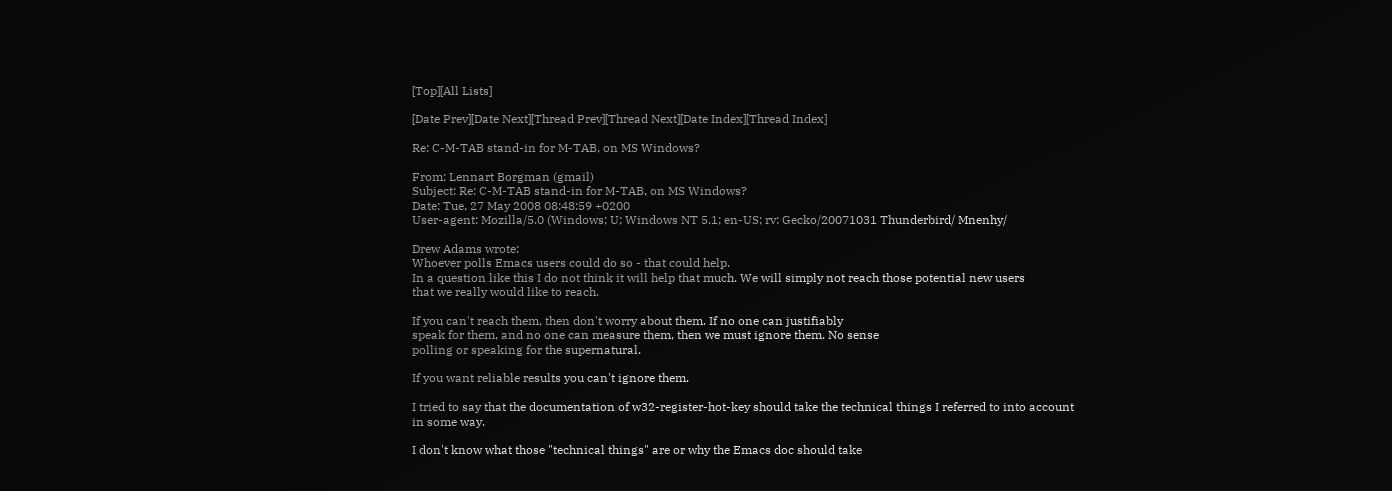[Top][All Lists]

[Date Prev][Date Next][Thread Prev][Thread Next][Date Index][Thread Index]

Re: C-M-TAB stand-in for M-TAB, on MS Windows?

From: Lennart Borgman (gmail)
Subject: Re: C-M-TAB stand-in for M-TAB, on MS Windows?
Date: Tue, 27 May 2008 08:48:59 +0200
User-agent: Mozilla/5.0 (Windows; U; Windows NT 5.1; en-US; rv: Gecko/20071031 Thunderbird/ Mnenhy/

Drew Adams wrote:
Whoever polls Emacs users could do so - that could help.
In a question like this I do not think it will help that much. We will simply not reach those potential new users
that we really would like to reach.

If you can't reach them, then don't worry about them. If no one can justifiably
speak for them, and no one can measure them, then we must ignore them. No sense
polling or speaking for the supernatural.

If you want reliable results you can't ignore them.

I tried to say that the documentation of w32-register-hot-key should take the technical things I referred to into account in some way.

I don't know what those "technical things" are or why the Emacs doc should take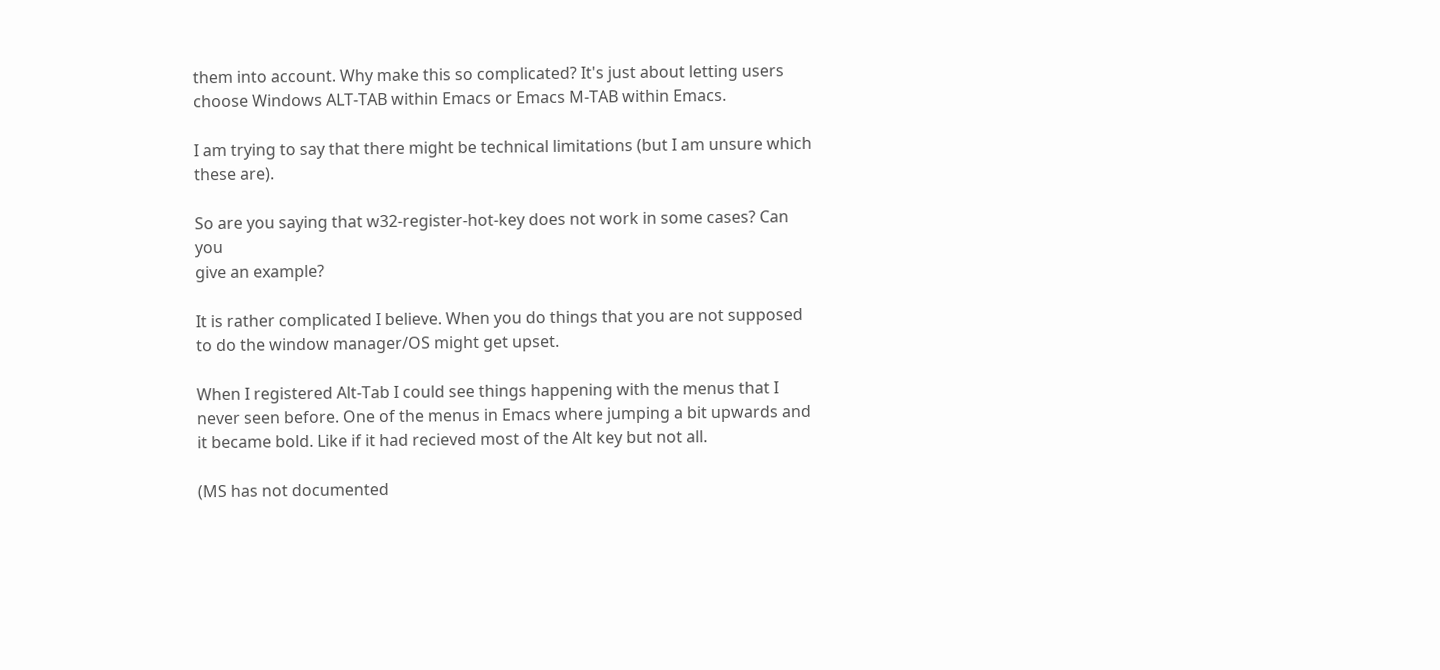them into account. Why make this so complicated? It's just about letting users
choose Windows ALT-TAB within Emacs or Emacs M-TAB within Emacs.

I am trying to say that there might be technical limitations (but I am unsure which these are).

So are you saying that w32-register-hot-key does not work in some cases? Can you
give an example?

It is rather complicated I believe. When you do things that you are not supposed to do the window manager/OS might get upset.

When I registered Alt-Tab I could see things happening with the menus that I never seen before. One of the menus in Emacs where jumping a bit upwards and it became bold. Like if it had recieved most of the Alt key but not all.

(MS has not documented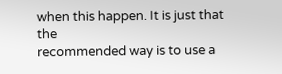when this happen. It is just that the
recommended way is to use a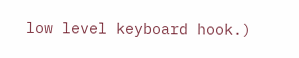low level keyboard hook.)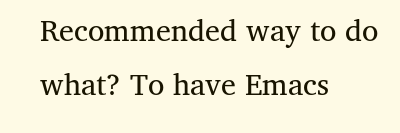Recommended way to do what? To have Emacs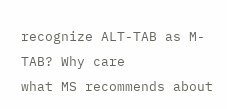recognize ALT-TAB as M-TAB? Why care
what MS recommends about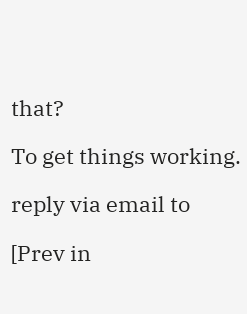that?

To get things working.

reply via email to

[Prev in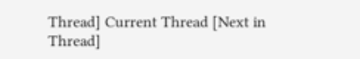Thread] Current Thread [Next in Thread]